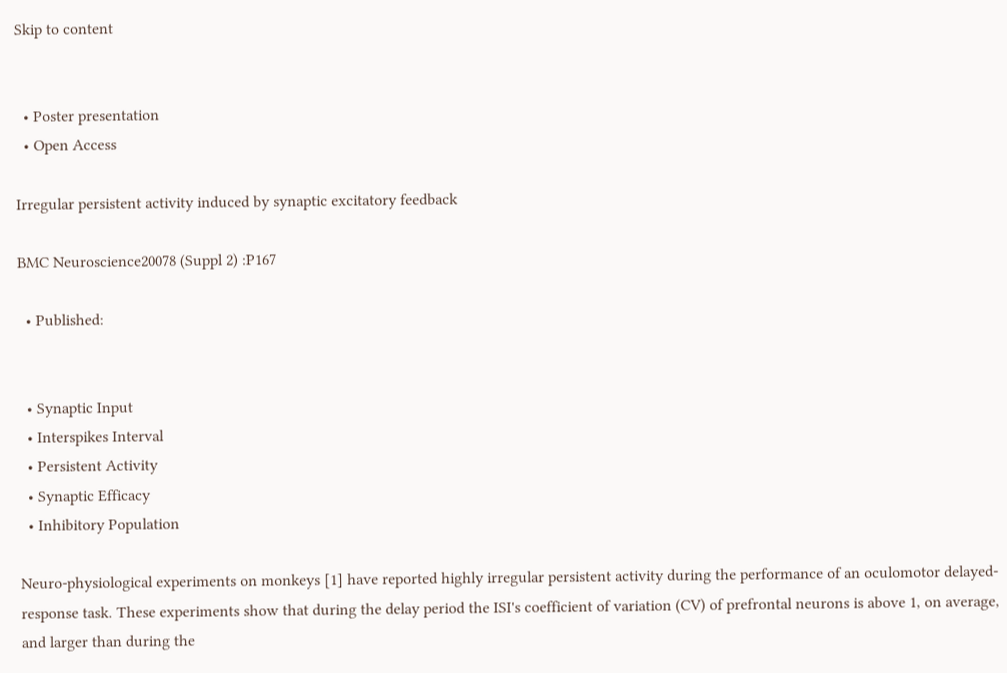Skip to content


  • Poster presentation
  • Open Access

Irregular persistent activity induced by synaptic excitatory feedback

BMC Neuroscience20078 (Suppl 2) :P167

  • Published:


  • Synaptic Input
  • Interspikes Interval
  • Persistent Activity
  • Synaptic Efficacy
  • Inhibitory Population

Neuro-physiological experiments on monkeys [1] have reported highly irregular persistent activity during the performance of an oculomotor delayed-response task. These experiments show that during the delay period the ISI's coefficient of variation (CV) of prefrontal neurons is above 1, on average, and larger than during the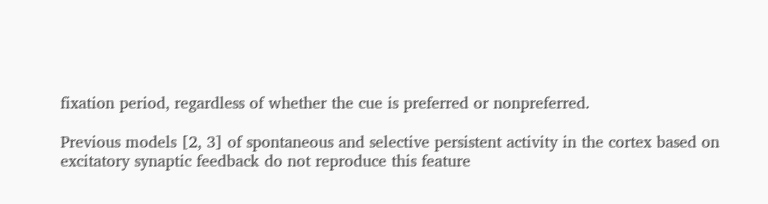fixation period, regardless of whether the cue is preferred or nonpreferred.

Previous models [2, 3] of spontaneous and selective persistent activity in the cortex based on excitatory synaptic feedback do not reproduce this feature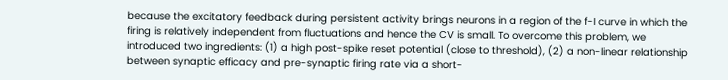because the excitatory feedback during persistent activity brings neurons in a region of the f-I curve in which the firing is relatively independent from fluctuations and hence the CV is small. To overcome this problem, we introduced two ingredients: (1) a high post-spike reset potential (close to threshold), (2) a non-linear relationship between synaptic efficacy and pre-synaptic firing rate via a short-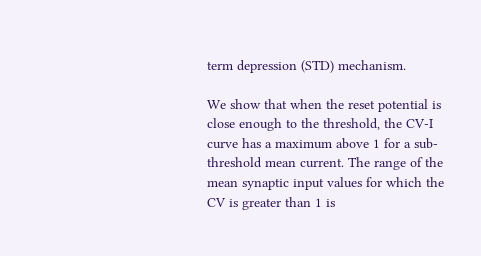term depression (STD) mechanism.

We show that when the reset potential is close enough to the threshold, the CV-I curve has a maximum above 1 for a sub-threshold mean current. The range of the mean synaptic input values for which the CV is greater than 1 is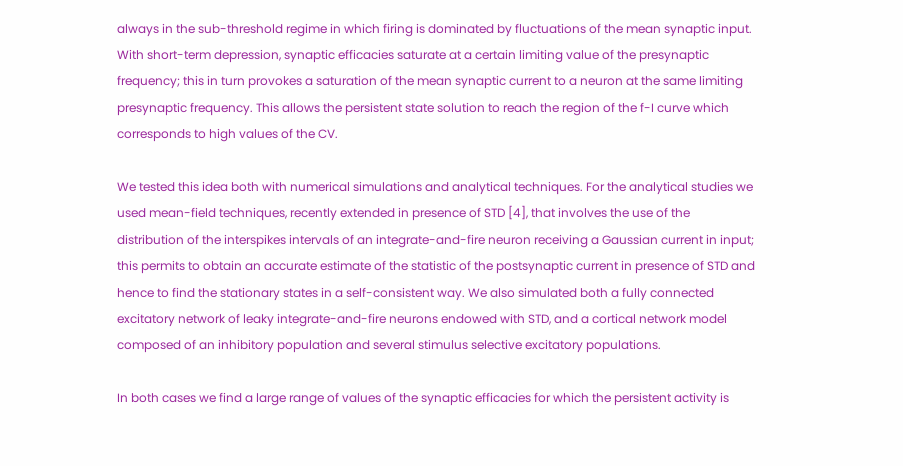always in the sub-threshold regime in which firing is dominated by fluctuations of the mean synaptic input. With short-term depression, synaptic efficacies saturate at a certain limiting value of the presynaptic frequency; this in turn provokes a saturation of the mean synaptic current to a neuron at the same limiting presynaptic frequency. This allows the persistent state solution to reach the region of the f-I curve which corresponds to high values of the CV.

We tested this idea both with numerical simulations and analytical techniques. For the analytical studies we used mean-field techniques, recently extended in presence of STD [4], that involves the use of the distribution of the interspikes intervals of an integrate-and-fire neuron receiving a Gaussian current in input; this permits to obtain an accurate estimate of the statistic of the postsynaptic current in presence of STD and hence to find the stationary states in a self-consistent way. We also simulated both a fully connected excitatory network of leaky integrate-and-fire neurons endowed with STD, and a cortical network model composed of an inhibitory population and several stimulus selective excitatory populations.

In both cases we find a large range of values of the synaptic efficacies for which the persistent activity is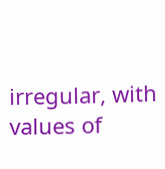irregular, with values of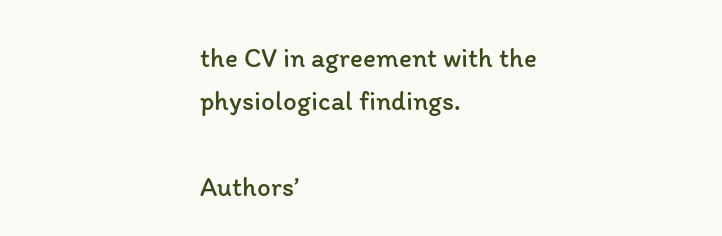the CV in agreement with the physiological findings.

Authors’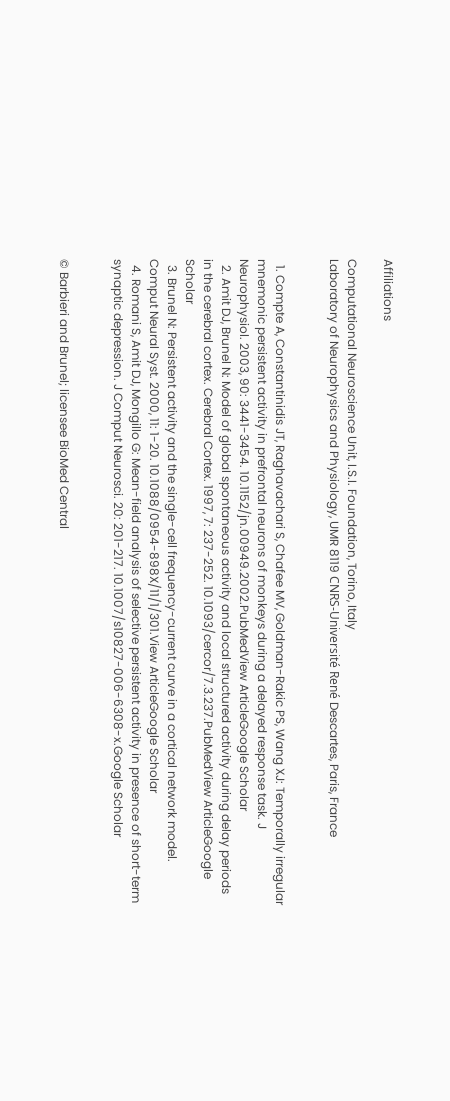Affiliations

Computational Neuroscience Unit, I.S.I. Foundation, Torino, Italy
Laboratory of Neurophysics and Physiology, UMR 8119 CNRS-Université René Descartes, Paris, France


  1. Compte A, Constantinidis JT, Raghavachari S, Chafee MV, Goldman-Rakic PS, Wang XJ: Temporally irregular mnemonic persistent activity in prefrontal neurons of monkeys during a delayed response task. J Neurophysiol. 2003, 90: 3441-3454. 10.1152/jn.00949.2002.PubMedView ArticleGoogle Scholar
  2. Amit DJ, Brunel N: Model of global spontaneous activity and local structured activity during delay periods in the cerebral cortex. Cerebral Cortex. 1997, 7: 237-252. 10.1093/cercor/7.3.237.PubMedView ArticleGoogle Scholar
  3. Brunel N: Persistent activity and the single-cell frequency-current curve in a cortical network model. Comput Neural Syst. 2000, 11: 1-20. 10.1088/0954-898X/11/1/301.View ArticleGoogle Scholar
  4. Romani S, Amit DJ, Mongillo G: Mean-field analysis of selective persistent activity in presence of short-term synaptic depression. J Comput Neurosci. 20: 201-217. 10.1007/s10827-006-6308-x.Google Scholar


© Barbieri and Brunel; licensee BioMed Central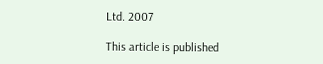Ltd. 2007

This article is published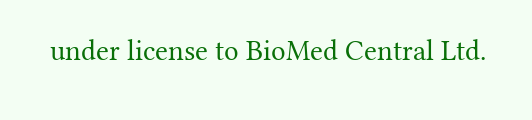under license to BioMed Central Ltd.